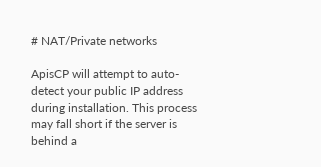# NAT/Private networks

ApisCP will attempt to auto-detect your public IP address during installation. This process may fall short if the server is behind a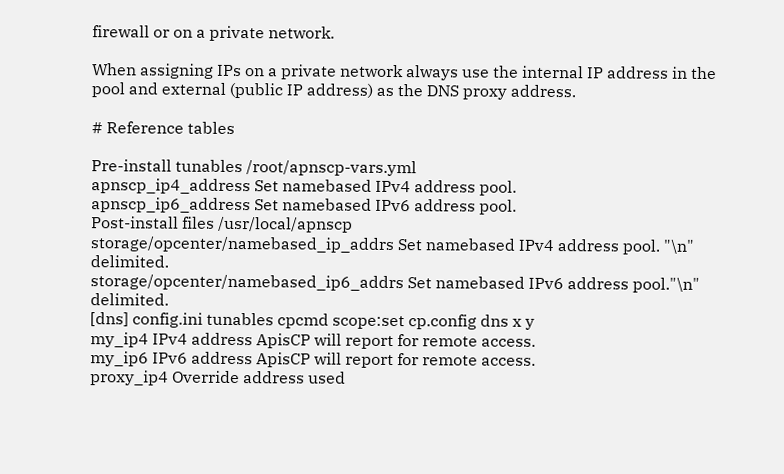firewall or on a private network.

When assigning IPs on a private network always use the internal IP address in the pool and external (public IP address) as the DNS proxy address.

# Reference tables

Pre-install tunables /root/apnscp-vars.yml
apnscp_ip4_address Set namebased IPv4 address pool.
apnscp_ip6_address Set namebased IPv6 address pool.
Post-install files /usr/local/apnscp
storage/opcenter/namebased_ip_addrs Set namebased IPv4 address pool. "\n" delimited.
storage/opcenter/namebased_ip6_addrs Set namebased IPv6 address pool."\n" delimited.
[dns] config.ini tunables cpcmd scope:set cp.config dns x y
my_ip4 IPv4 address ApisCP will report for remote access.
my_ip6 IPv6 address ApisCP will report for remote access.
proxy_ip4 Override address used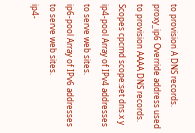to provision A DNS records.
proxy_ip6 Override address used to provision AAAA DNS records.
Scopes cpcmd scope:set dns.x y
ip4-pool Array of IPv4 addresses to serve web sites.
ip6-pool Array of IPv6 addresses to serve web sites.
ip4-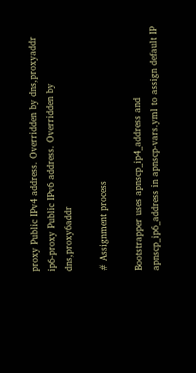proxy Public IPv4 address. Overridden by dns,proxyaddr
ip6-proxy Public IPv6 address. Overridden by dns,proxy6addr

# Assignment process

Bootstrapper uses apnscp_ip4_address and apnscp_ip6_address in apnscp-vars.yml to assign default IP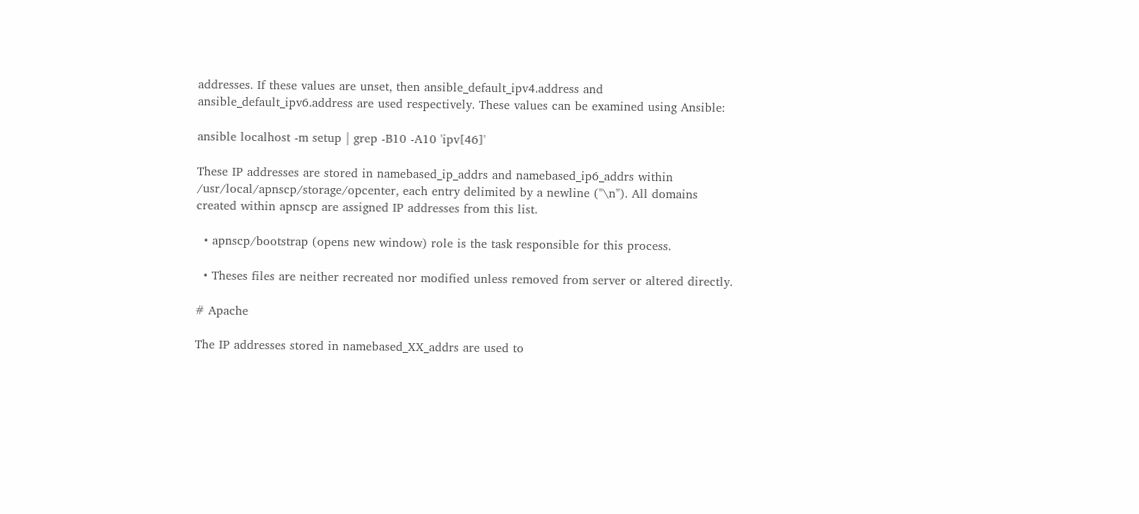addresses. If these values are unset, then ansible_default_ipv4.address and ansible_default_ipv6.address are used respectively. These values can be examined using Ansible:

ansible localhost -m setup | grep -B10 -A10 'ipv[46]'

These IP addresses are stored in namebased_ip_addrs and namebased_ip6_addrs within /usr/local/apnscp/storage/opcenter, each entry delimited by a newline ("\n"). All domains created within apnscp are assigned IP addresses from this list.

  • apnscp/bootstrap (opens new window) role is the task responsible for this process.

  • Theses files are neither recreated nor modified unless removed from server or altered directly.

# Apache

The IP addresses stored in namebased_XX_addrs are used to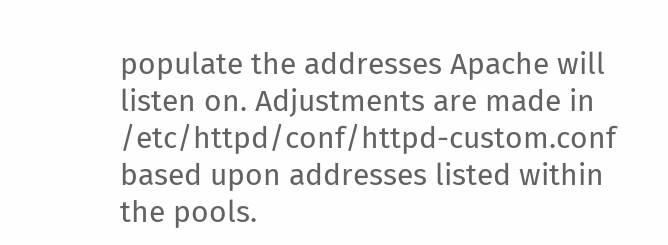populate the addresses Apache will listen on. Adjustments are made in /etc/httpd/conf/httpd-custom.conf based upon addresses listed within the pools.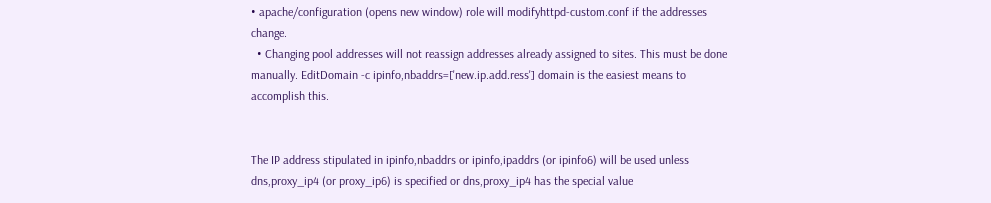• apache/configuration (opens new window) role will modifyhttpd-custom.conf if the addresses change.
  • Changing pool addresses will not reassign addresses already assigned to sites. This must be done manually. EditDomain -c ipinfo,nbaddrs=['new.ip.add.ress'] domain is the easiest means to accomplish this.


The IP address stipulated in ipinfo,nbaddrs or ipinfo,ipaddrs (or ipinfo6) will be used unless dns,proxy_ip4 (or proxy_ip6) is specified or dns,proxy_ip4 has the special value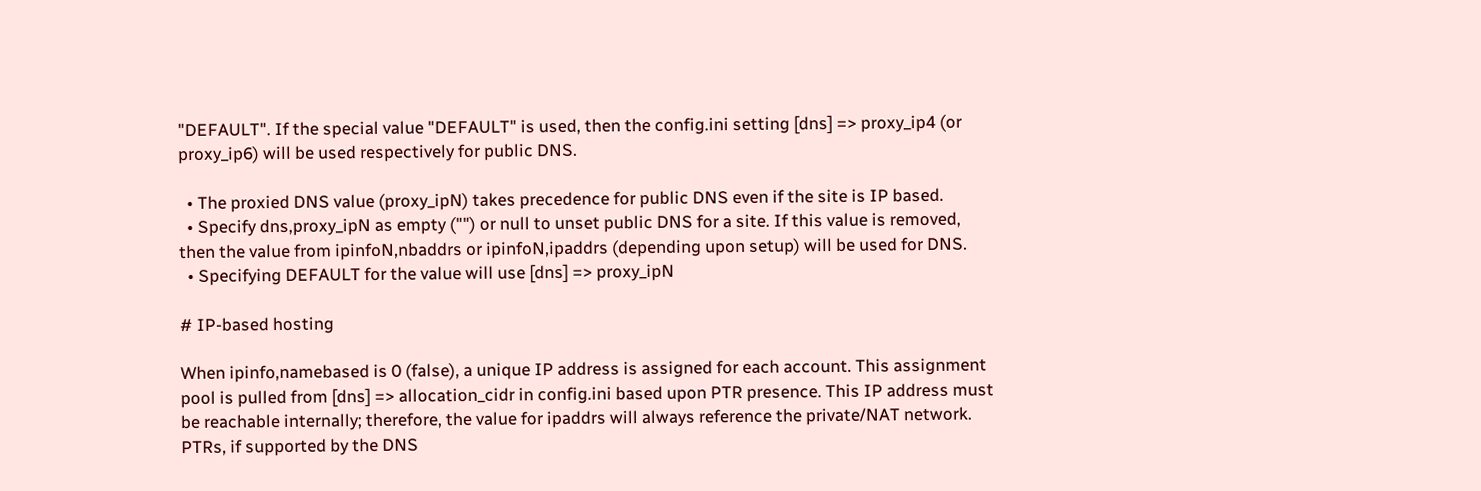"DEFAULT". If the special value "DEFAULT" is used, then the config.ini setting [dns] => proxy_ip4 (or proxy_ip6) will be used respectively for public DNS.

  • The proxied DNS value (proxy_ipN) takes precedence for public DNS even if the site is IP based.
  • Specify dns,proxy_ipN as empty ("") or null to unset public DNS for a site. If this value is removed, then the value from ipinfoN,nbaddrs or ipinfoN,ipaddrs (depending upon setup) will be used for DNS.
  • Specifying DEFAULT for the value will use [dns] => proxy_ipN

# IP-based hosting

When ipinfo,namebased is 0 (false), a unique IP address is assigned for each account. This assignment pool is pulled from [dns] => allocation_cidr in config.ini based upon PTR presence. This IP address must be reachable internally; therefore, the value for ipaddrs will always reference the private/NAT network. PTRs, if supported by the DNS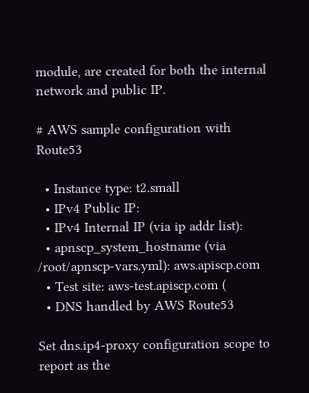module, are created for both the internal network and public IP.

# AWS sample configuration with Route53

  • Instance type: t2.small
  • IPv4 Public IP:
  • IPv4 Internal IP (via ip addr list):
  • apnscp_system_hostname (via /root/apnscp-vars.yml): aws.apiscp.com
  • Test site: aws-test.apiscp.com (
  • DNS handled by AWS Route53

Set dns.ip4-proxy configuration scope to report as the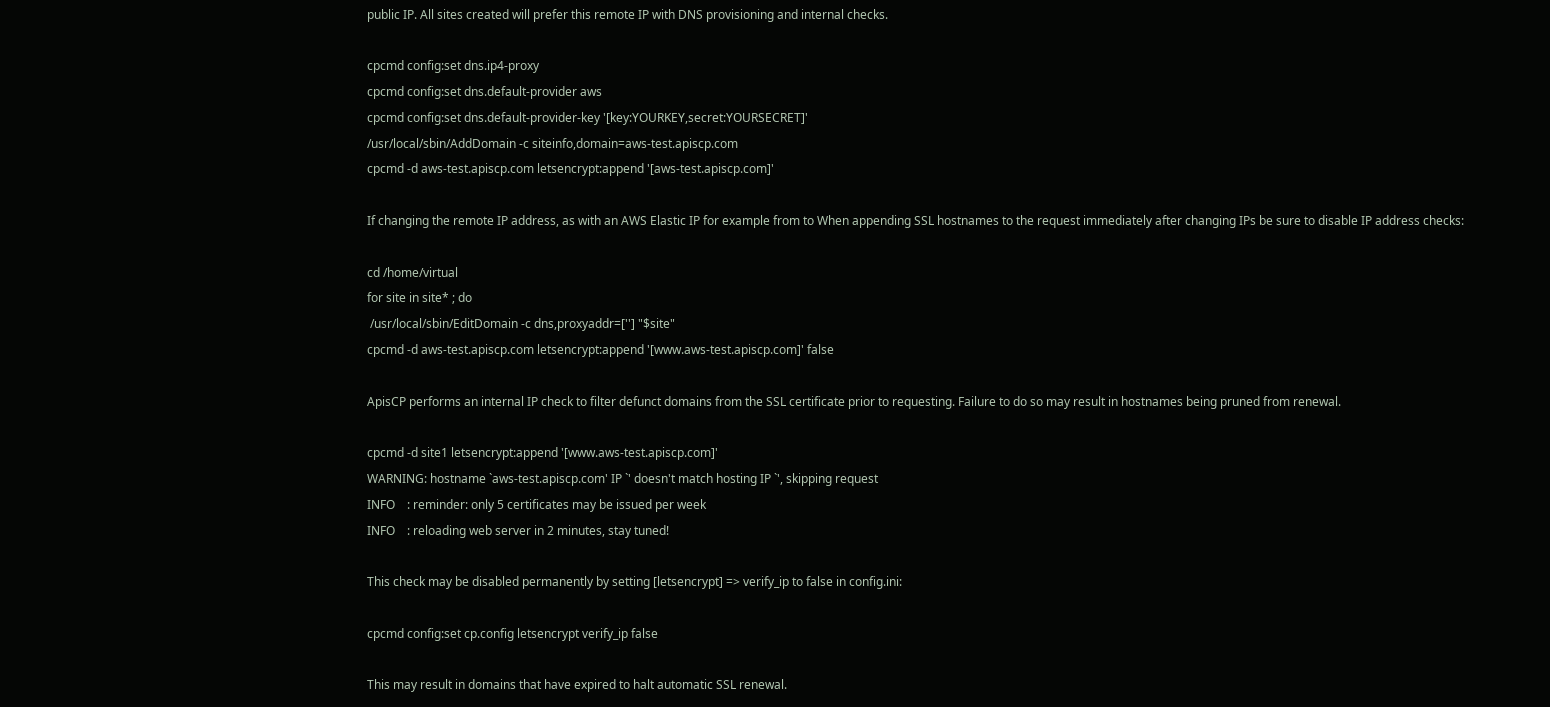public IP. All sites created will prefer this remote IP with DNS provisioning and internal checks.

cpcmd config:set dns.ip4-proxy
cpcmd config:set dns.default-provider aws
cpcmd config:set dns.default-provider-key '[key:YOURKEY,secret:YOURSECRET]'
/usr/local/sbin/AddDomain -c siteinfo,domain=aws-test.apiscp.com
cpcmd -d aws-test.apiscp.com letsencrypt:append '[aws-test.apiscp.com]'

If changing the remote IP address, as with an AWS Elastic IP for example from to When appending SSL hostnames to the request immediately after changing IPs be sure to disable IP address checks:

cd /home/virtual
for site in site* ; do
 /usr/local/sbin/EditDomain -c dns,proxyaddr=[''] "$site"
cpcmd -d aws-test.apiscp.com letsencrypt:append '[www.aws-test.apiscp.com]' false

ApisCP performs an internal IP check to filter defunct domains from the SSL certificate prior to requesting. Failure to do so may result in hostnames being pruned from renewal.

cpcmd -d site1 letsencrypt:append '[www.aws-test.apiscp.com]'
WARNING: hostname `aws-test.apiscp.com' IP `' doesn't match hosting IP `', skipping request
INFO    : reminder: only 5 certificates may be issued per week
INFO    : reloading web server in 2 minutes, stay tuned!

This check may be disabled permanently by setting [letsencrypt] => verify_ip to false in config.ini:

cpcmd config:set cp.config letsencrypt verify_ip false

This may result in domains that have expired to halt automatic SSL renewal.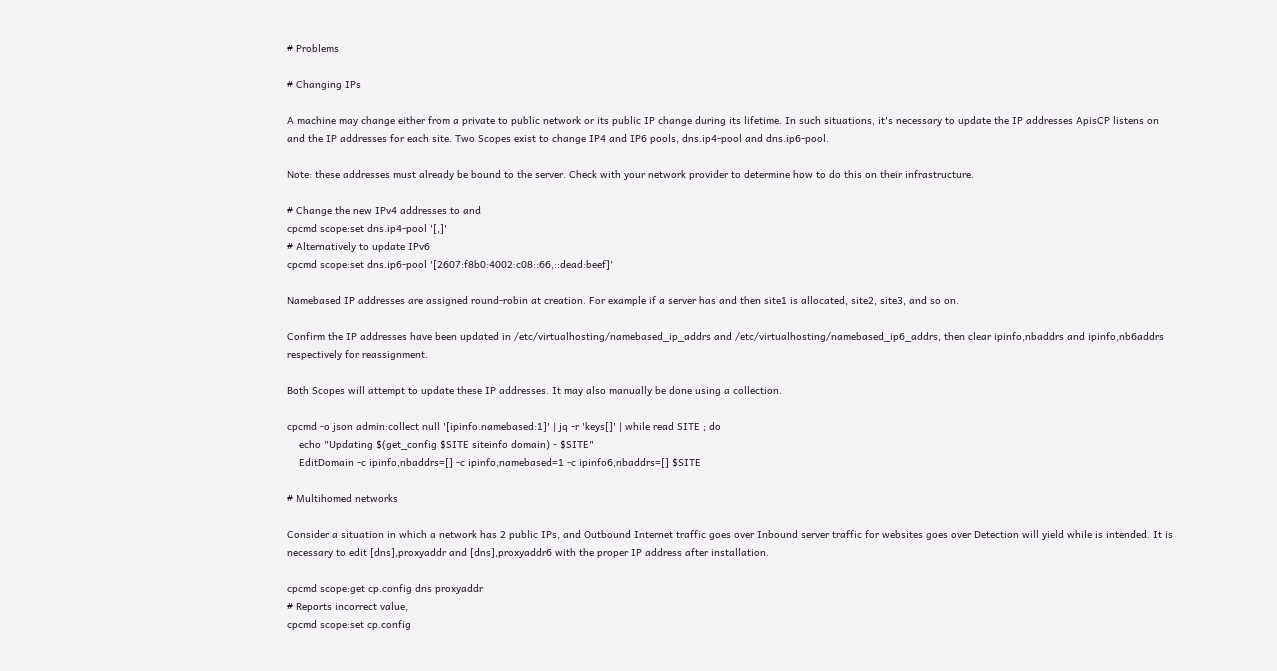# Problems

# Changing IPs

A machine may change either from a private to public network or its public IP change during its lifetime. In such situations, it's necessary to update the IP addresses ApisCP listens on and the IP addresses for each site. Two Scopes exist to change IP4 and IP6 pools, dns.ip4-pool and dns.ip6-pool.

Note: these addresses must already be bound to the server. Check with your network provider to determine how to do this on their infrastructure.

# Change the new IPv4 addresses to and
cpcmd scope:set dns.ip4-pool '[,]'
# Alternatively to update IPv6
cpcmd scope:set dns.ip6-pool '[2607:f8b0:4002:c08::66,::dead:beef]'

Namebased IP addresses are assigned round-robin at creation. For example if a server has and then site1 is allocated, site2, site3, and so on.

Confirm the IP addresses have been updated in /etc/virtualhosting/namebased_ip_addrs and /etc/virtualhosting/namebased_ip6_addrs, then clear ipinfo,nbaddrs and ipinfo,nb6addrs respectively for reassignment.

Both Scopes will attempt to update these IP addresses. It may also manually be done using a collection.

cpcmd -o json admin:collect null '[ipinfo.namebased:1]' | jq -r 'keys[]' | while read SITE ; do
    echo "Updating $(get_config $SITE siteinfo domain) - $SITE"
    EditDomain -c ipinfo,nbaddrs=[] -c ipinfo,namebased=1 -c ipinfo6,nbaddrs=[] $SITE

# Multihomed networks

Consider a situation in which a network has 2 public IPs, and Outbound Internet traffic goes over Inbound server traffic for websites goes over Detection will yield while is intended. It is necessary to edit [dns],proxyaddr and [dns],proxyaddr6 with the proper IP address after installation.

cpcmd scope:get cp.config dns proxyaddr
# Reports incorrect value,
cpcmd scope:set cp.config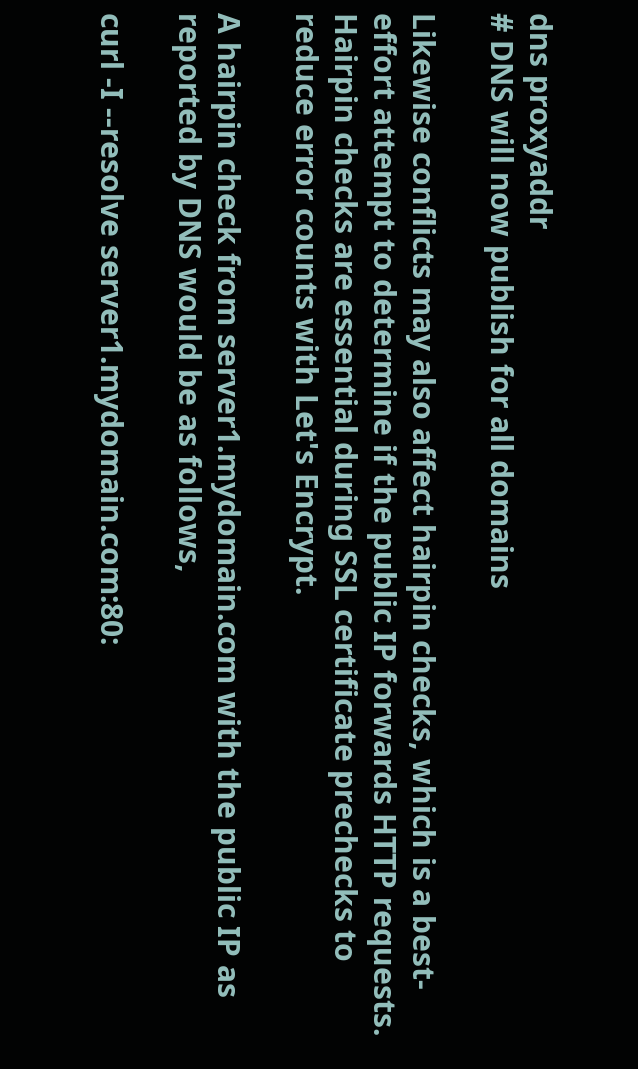dns proxyaddr
# DNS will now publish for all domains

Likewise conflicts may also affect hairpin checks, which is a best-effort attempt to determine if the public IP forwards HTTP requests. Hairpin checks are essential during SSL certificate prechecks to reduce error counts with Let's Encrypt.

A hairpin check from server1.mydomain.com with the public IP as reported by DNS would be as follows,

curl -I --resolve server1.mydomain.com:80: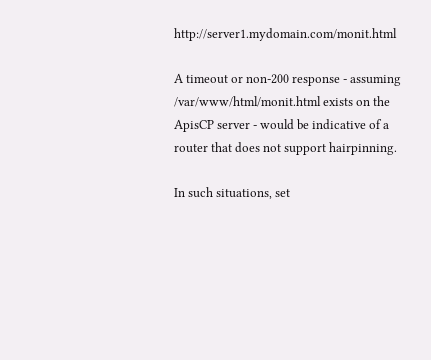http://server1.mydomain.com/monit.html

A timeout or non-200 response - assuming /var/www/html/monit.html exists on the ApisCP server - would be indicative of a router that does not support hairpinning.

In such situations, set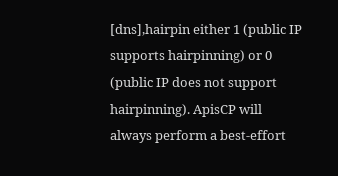[dns],hairpin either 1 (public IP supports hairpinning) or 0 (public IP does not support hairpinning). ApisCP will always perform a best-effort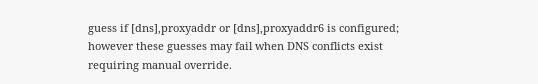guess if [dns],proxyaddr or [dns],proxyaddr6 is configured; however these guesses may fail when DNS conflicts exist requiring manual override.